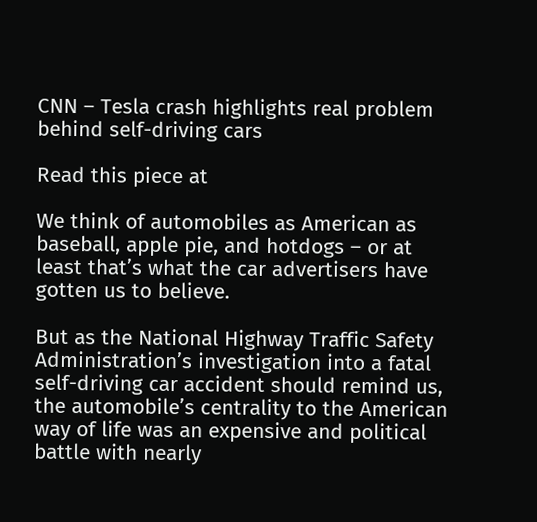CNN – Tesla crash highlights real problem behind self-driving cars

Read this piece at

We think of automobiles as American as baseball, apple pie, and hotdogs – or at least that’s what the car advertisers have gotten us to believe.

But as the National Highway Traffic Safety Administration’s investigation into a fatal self-driving car accident should remind us, the automobile’s centrality to the American way of life was an expensive and political battle with nearly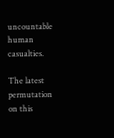uncountable human casualties.

The latest permutation on this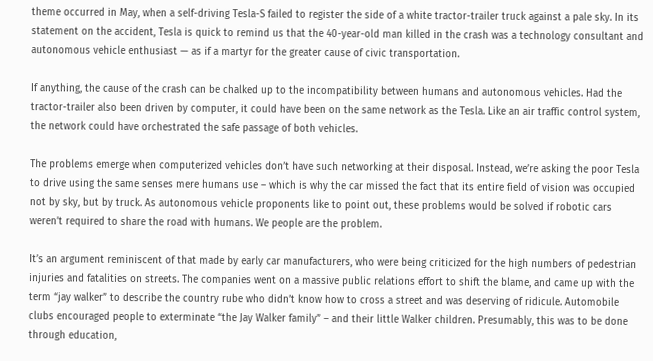theme occurred in May, when a self-driving Tesla-S failed to register the side of a white tractor-trailer truck against a pale sky. In its statement on the accident, Tesla is quick to remind us that the 40-year-old man killed in the crash was a technology consultant and autonomous vehicle enthusiast — as if a martyr for the greater cause of civic transportation.

If anything, the cause of the crash can be chalked up to the incompatibility between humans and autonomous vehicles. Had the tractor-trailer also been driven by computer, it could have been on the same network as the Tesla. Like an air traffic control system, the network could have orchestrated the safe passage of both vehicles.

The problems emerge when computerized vehicles don’t have such networking at their disposal. Instead, we’re asking the poor Tesla to drive using the same senses mere humans use – which is why the car missed the fact that its entire field of vision was occupied not by sky, but by truck. As autonomous vehicle proponents like to point out, these problems would be solved if robotic cars weren’t required to share the road with humans. We people are the problem.

It’s an argument reminiscent of that made by early car manufacturers, who were being criticized for the high numbers of pedestrian injuries and fatalities on streets. The companies went on a massive public relations effort to shift the blame, and came up with the term “jay walker” to describe the country rube who didn’t know how to cross a street and was deserving of ridicule. Automobile clubs encouraged people to exterminate “the Jay Walker family” – and their little Walker children. Presumably, this was to be done through education,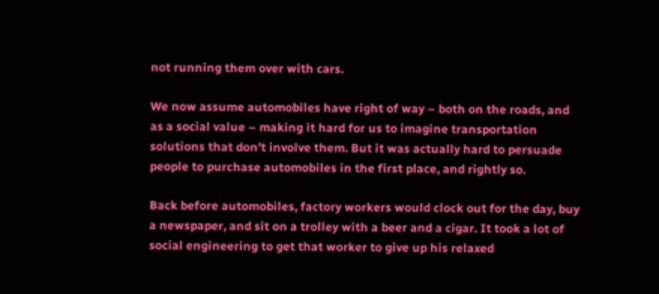not running them over with cars.

We now assume automobiles have right of way – both on the roads, and as a social value – making it hard for us to imagine transportation solutions that don’t involve them. But it was actually hard to persuade people to purchase automobiles in the first place, and rightly so.

Back before automobiles, factory workers would clock out for the day, buy a newspaper, and sit on a trolley with a beer and a cigar. It took a lot of social engineering to get that worker to give up his relaxed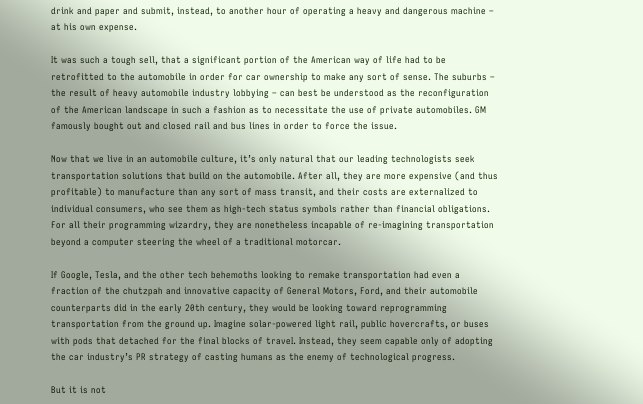drink and paper and submit, instead, to another hour of operating a heavy and dangerous machine – at his own expense.

It was such a tough sell, that a significant portion of the American way of life had to be retrofitted to the automobile in order for car ownership to make any sort of sense. The suburbs – the result of heavy automobile industry lobbying – can best be understood as the reconfiguration of the American landscape in such a fashion as to necessitate the use of private automobiles. GM famously bought out and closed rail and bus lines in order to force the issue.

Now that we live in an automobile culture, it’s only natural that our leading technologists seek transportation solutions that build on the automobile. After all, they are more expensive (and thus profitable) to manufacture than any sort of mass transit, and their costs are externalized to individual consumers, who see them as high-tech status symbols rather than financial obligations. For all their programming wizardry, they are nonetheless incapable of re-imagining transportation beyond a computer steering the wheel of a traditional motorcar.

If Google, Tesla, and the other tech behemoths looking to remake transportation had even a fraction of the chutzpah and innovative capacity of General Motors, Ford, and their automobile counterparts did in the early 20th century, they would be looking toward reprogramming transportation from the ground up. Imagine solar-powered light rail, public hovercrafts, or buses with pods that detached for the final blocks of traveI. Instead, they seem capable only of adopting the car industry’s PR strategy of casting humans as the enemy of technological progress.

But it is not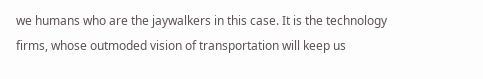we humans who are the jaywalkers in this case. It is the technology firms, whose outmoded vision of transportation will keep us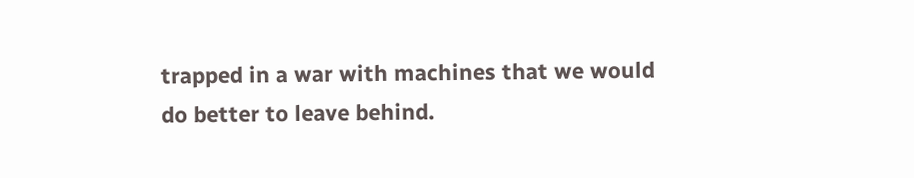trapped in a war with machines that we would do better to leave behind.